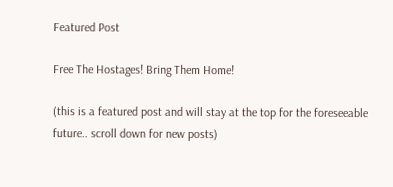Featured Post

Free The Hostages! Bring Them Home!

(this is a featured post and will stay at the top for the foreseeable future.. scroll down for new posts)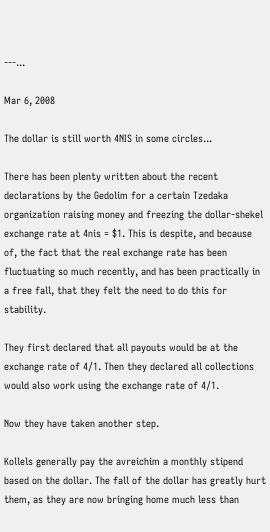---...

Mar 6, 2008

The dollar is still worth 4NIS in some circles...

There has been plenty written about the recent declarations by the Gedolim for a certain Tzedaka organization raising money and freezing the dollar-shekel exchange rate at 4nis = $1. This is despite, and because of, the fact that the real exchange rate has been fluctuating so much recently, and has been practically in a free fall, that they felt the need to do this for stability.

They first declared that all payouts would be at the exchange rate of 4/1. Then they declared all collections would also work using the exchange rate of 4/1.

Now they have taken another step.

Kollels generally pay the avreichim a monthly stipend based on the dollar. The fall of the dollar has greatly hurt them, as they are now bringing home much less than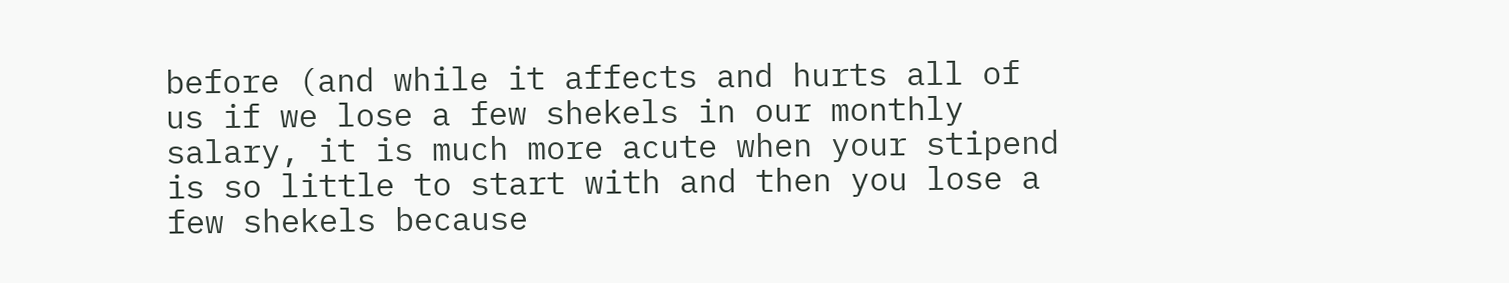before (and while it affects and hurts all of us if we lose a few shekels in our monthly salary, it is much more acute when your stipend is so little to start with and then you lose a few shekels because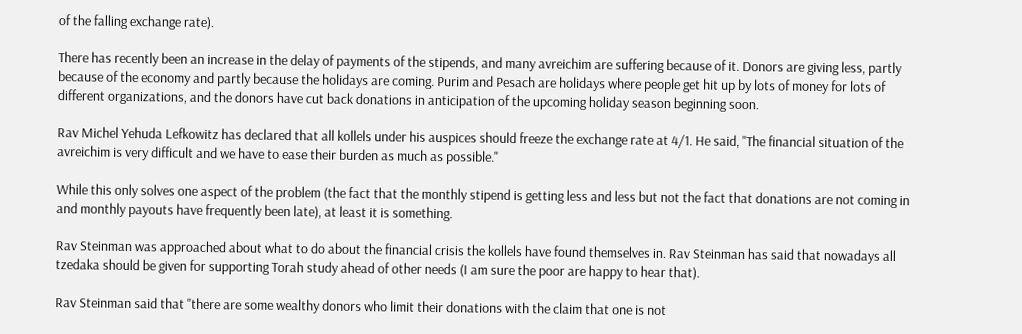of the falling exchange rate).

There has recently been an increase in the delay of payments of the stipends, and many avreichim are suffering because of it. Donors are giving less, partly because of the economy and partly because the holidays are coming. Purim and Pesach are holidays where people get hit up by lots of money for lots of different organizations, and the donors have cut back donations in anticipation of the upcoming holiday season beginning soon.

Rav Michel Yehuda Lefkowitz has declared that all kollels under his auspices should freeze the exchange rate at 4/1. He said, "The financial situation of the avreichim is very difficult and we have to ease their burden as much as possible."

While this only solves one aspect of the problem (the fact that the monthly stipend is getting less and less but not the fact that donations are not coming in and monthly payouts have frequently been late), at least it is something.

Rav Steinman was approached about what to do about the financial crisis the kollels have found themselves in. Rav Steinman has said that nowadays all tzedaka should be given for supporting Torah study ahead of other needs (I am sure the poor are happy to hear that).

Rav Steinman said that "there are some wealthy donors who limit their donations with the claim that one is not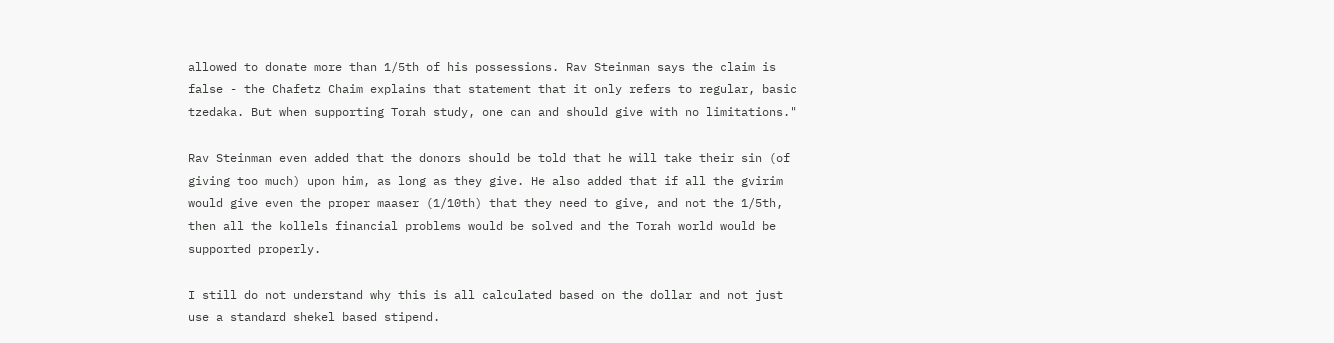allowed to donate more than 1/5th of his possessions. Rav Steinman says the claim is false - the Chafetz Chaim explains that statement that it only refers to regular, basic tzedaka. But when supporting Torah study, one can and should give with no limitations."

Rav Steinman even added that the donors should be told that he will take their sin (of giving too much) upon him, as long as they give. He also added that if all the gvirim would give even the proper maaser (1/10th) that they need to give, and not the 1/5th, then all the kollels financial problems would be solved and the Torah world would be supported properly.

I still do not understand why this is all calculated based on the dollar and not just use a standard shekel based stipend.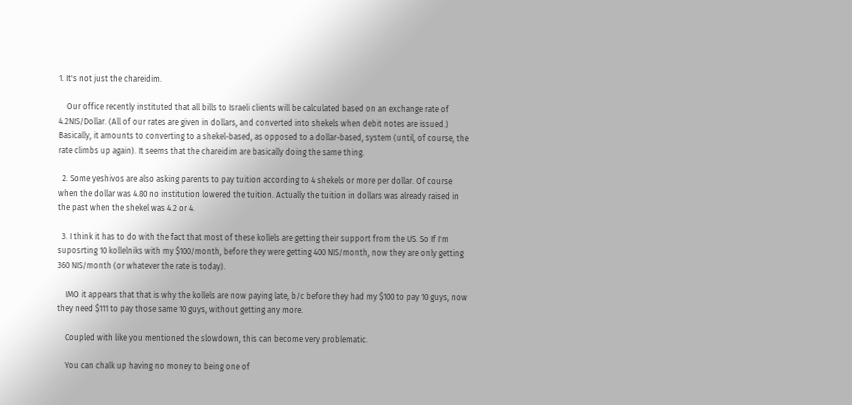1. It's not just the chareidim.

    Our office recently instituted that all bills to Israeli clients will be calculated based on an exchange rate of 4.2NIS/Dollar. (All of our rates are given in dollars, and converted into shekels when debit notes are issued.) Basically, it amounts to converting to a shekel-based, as opposed to a dollar-based, system (until, of course, the rate climbs up again). It seems that the chareidim are basically doing the same thing.

  2. Some yeshivos are also asking parents to pay tuition according to 4 shekels or more per dollar. Of course when the dollar was 4.80 no institution lowered the tuition. Actually the tuition in dollars was already raised in the past when the shekel was 4.2 or 4.

  3. I think it has to do with the fact that most of these kollels are getting their support from the US. So If I'm suposrting 10 kollelniks with my $100/month, before they were getting 400 NIS/month, now they are only getting 360 NIS/month (or whatever the rate is today).

    IMO it appears that that is why the kollels are now paying late, b/c before they had my $100 to pay 10 guys, now they need $111 to pay those same 10 guys, without getting any more.

    Coupled with like you mentioned the slowdown, this can become very problematic.

    You can chalk up having no money to being one of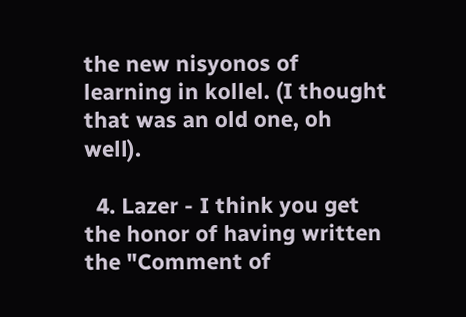the new nisyonos of learning in kollel. (I thought that was an old one, oh well).

  4. Lazer - I think you get the honor of having written the "Comment of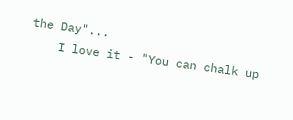the Day"...
    I love it - "You can chalk up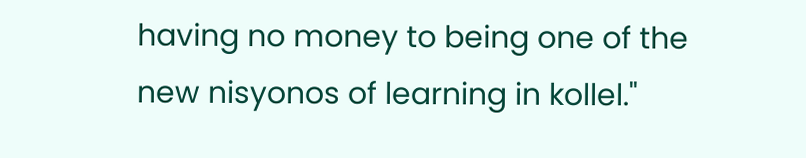having no money to being one of the new nisyonos of learning in kollel."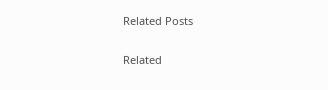Related Posts

Related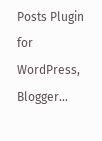Posts Plugin for WordPress, Blogger...